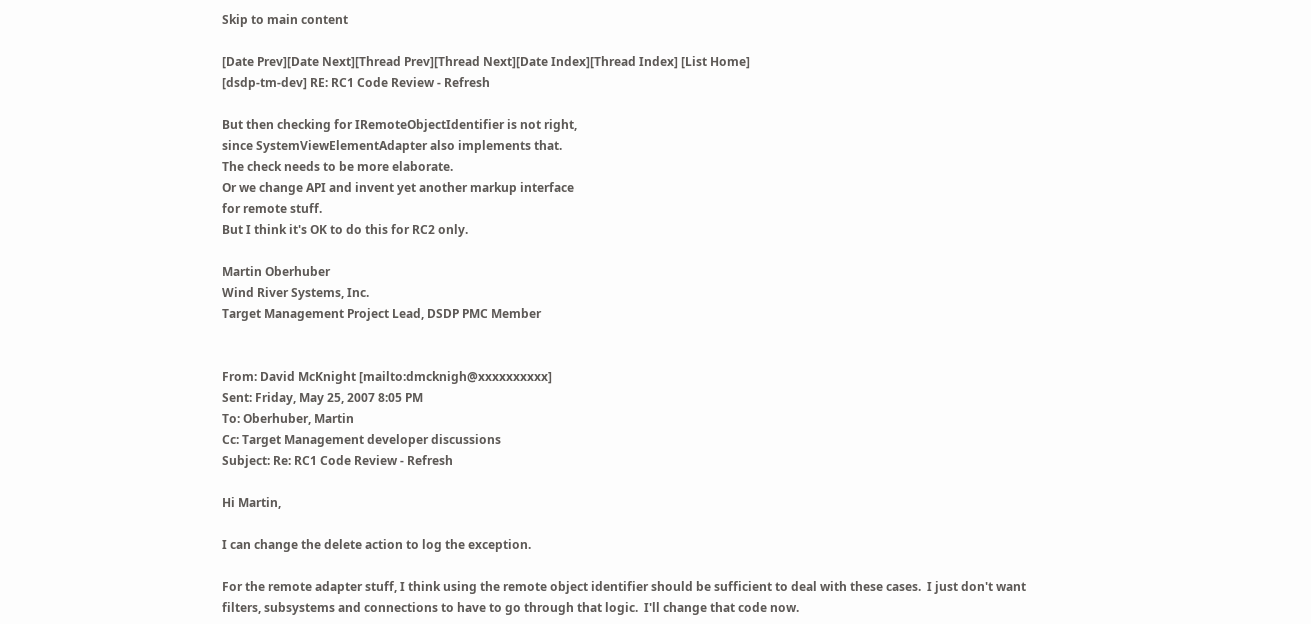Skip to main content

[Date Prev][Date Next][Thread Prev][Thread Next][Date Index][Thread Index] [List Home]
[dsdp-tm-dev] RE: RC1 Code Review - Refresh

But then checking for IRemoteObjectIdentifier is not right,
since SystemViewElementAdapter also implements that.
The check needs to be more elaborate.
Or we change API and invent yet another markup interface
for remote stuff.
But I think it's OK to do this for RC2 only.

Martin Oberhuber
Wind River Systems, Inc.
Target Management Project Lead, DSDP PMC Member


From: David McKnight [mailto:dmcknigh@xxxxxxxxxx]
Sent: Friday, May 25, 2007 8:05 PM
To: Oberhuber, Martin
Cc: Target Management developer discussions
Subject: Re: RC1 Code Review - Refresh

Hi Martin,

I can change the delete action to log the exception.

For the remote adapter stuff, I think using the remote object identifier should be sufficient to deal with these cases.  I just don't want filters, subsystems and connections to have to go through that logic.  I'll change that code now.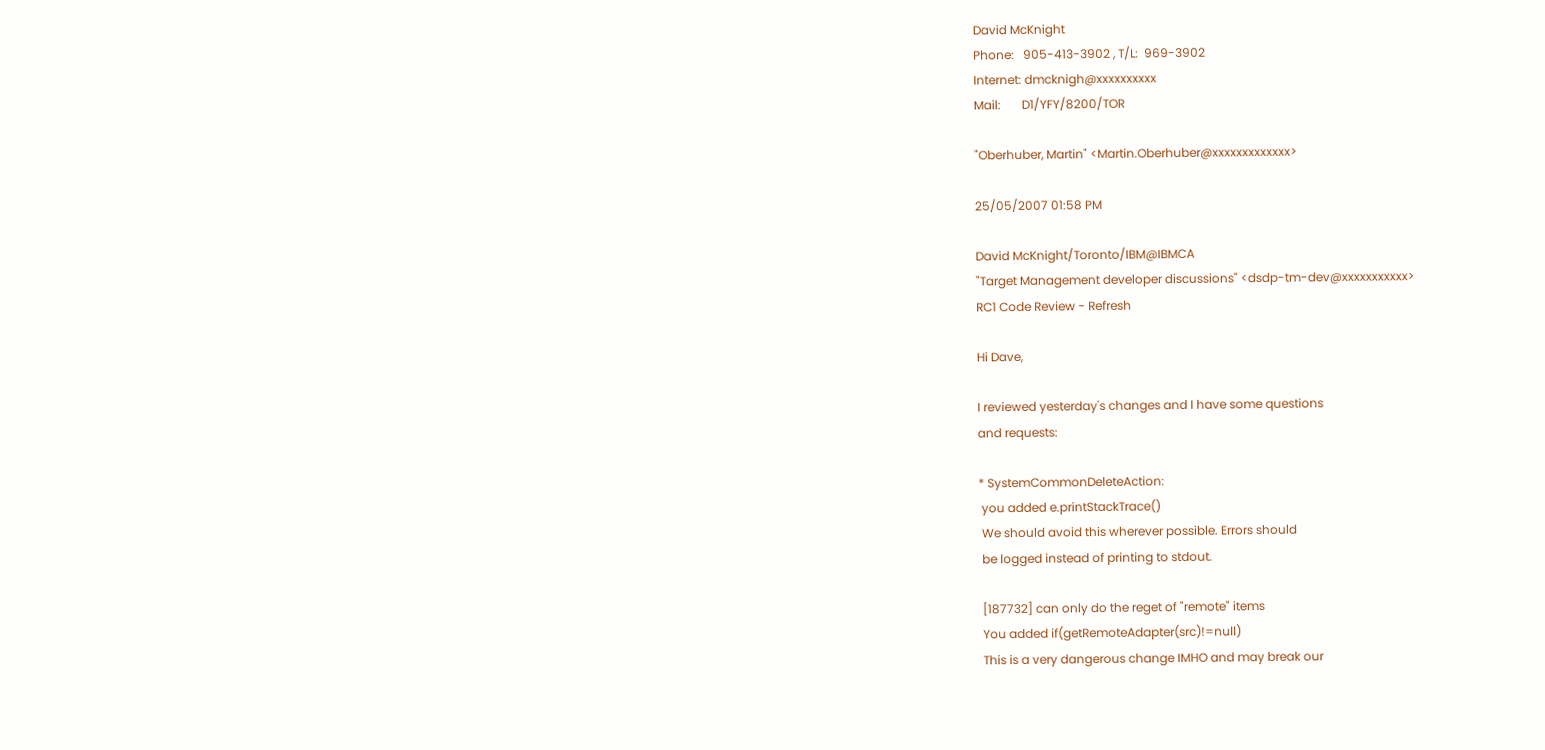David McKnight
Phone:   905-413-3902 , T/L:  969-3902
Internet: dmcknigh@xxxxxxxxxx
Mail:       D1/YFY/8200/TOR

"Oberhuber, Martin" <Martin.Oberhuber@xxxxxxxxxxxxx>

25/05/2007 01:58 PM

David McKnight/Toronto/IBM@IBMCA
"Target Management developer discussions" <dsdp-tm-dev@xxxxxxxxxxx>
RC1 Code Review - Refresh

Hi Dave,

I reviewed yesterday's changes and I have some questions
and requests:

* SystemCommonDeleteAction:
 you added e.printStackTrace()
 We should avoid this wherever possible. Errors should
 be logged instead of printing to stdout.

 [187732] can only do the reget of "remote" items
 You added if(getRemoteAdapter(src)!=null)
 This is a very dangerous change IMHO and may break our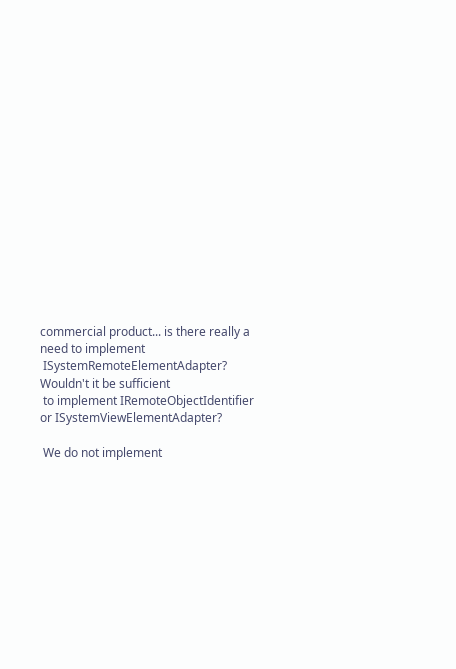commercial product... is there really a need to implement
 ISystemRemoteElementAdapter? Wouldn't it be sufficient
 to implement IRemoteObjectIdentifier or ISystemViewElementAdapter?

 We do not implement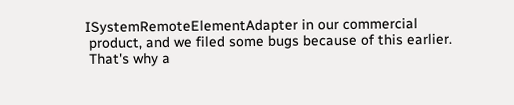ISystemRemoteElementAdapter in our commercial
 product, and we filed some bugs because of this earlier.
 That's why a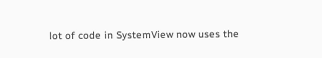lot of code in SystemView now uses the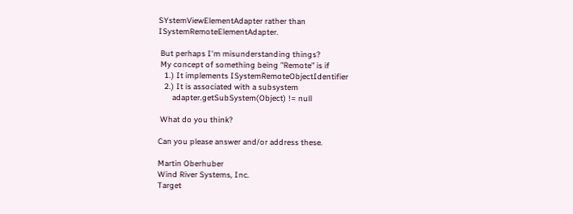SYstemViewElementAdapter rather than ISystemRemoteElementAdapter.

 But perhaps I'm misunderstanding things?
 My concept of something being "Remote" is if
   1.) It implements ISystemRemoteObjectIdentifier
   2.) It is associated with a subsystem
       adapter.getSubSystem(Object) != null

 What do you think?

Can you please answer and/or address these.

Martin Oberhuber
Wind River Systems, Inc.
Target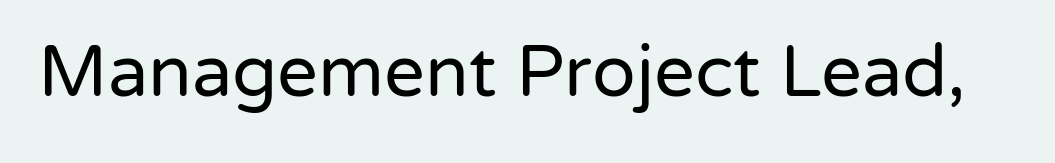Management Project Lead,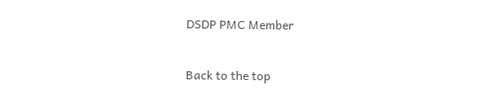DSDP PMC Member

Back to the top